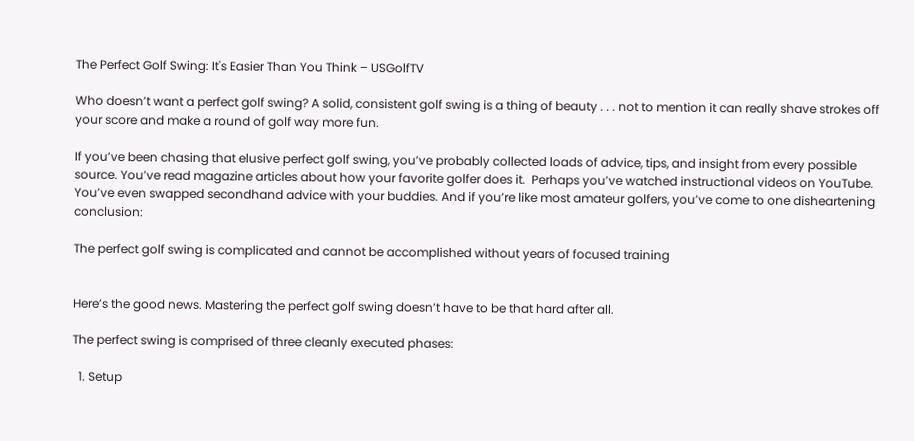The Perfect Golf Swing: It's Easier Than You Think – USGolfTV

Who doesn’t want a perfect golf swing? A solid, consistent golf swing is a thing of beauty . . . not to mention it can really shave strokes off your score and make a round of golf way more fun.

If you’ve been chasing that elusive perfect golf swing, you’ve probably collected loads of advice, tips, and insight from every possible source. You’ve read magazine articles about how your favorite golfer does it.  Perhaps you’ve watched instructional videos on YouTube. You’ve even swapped secondhand advice with your buddies. And if you’re like most amateur golfers, you’ve come to one disheartening conclusion:

The perfect golf swing is complicated and cannot be accomplished without years of focused training


Here’s the good news. Mastering the perfect golf swing doesn’t have to be that hard after all.

The perfect swing is comprised of three cleanly executed phases:

  1. Setup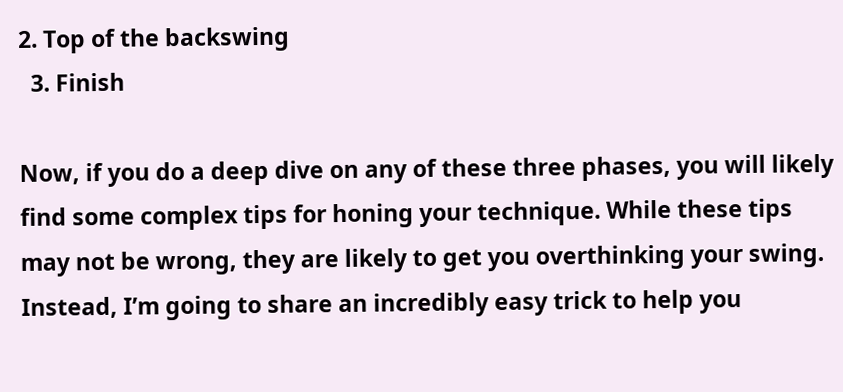2. Top of the backswing
  3. Finish

Now, if you do a deep dive on any of these three phases, you will likely find some complex tips for honing your technique. While these tips may not be wrong, they are likely to get you overthinking your swing. Instead, I’m going to share an incredibly easy trick to help you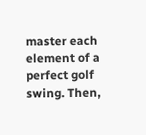master each element of a perfect golf swing. Then,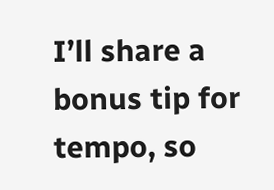I’ll share a bonus tip for tempo, so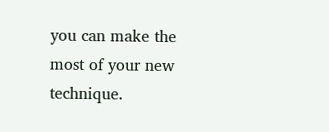you can make the most of your new technique.